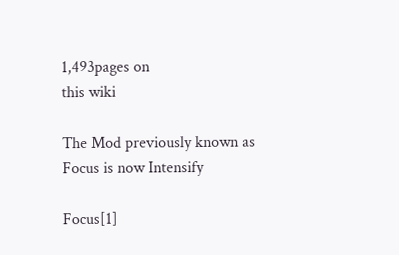1,493pages on
this wiki

The Mod previously known as Focus is now Intensify

Focus[1]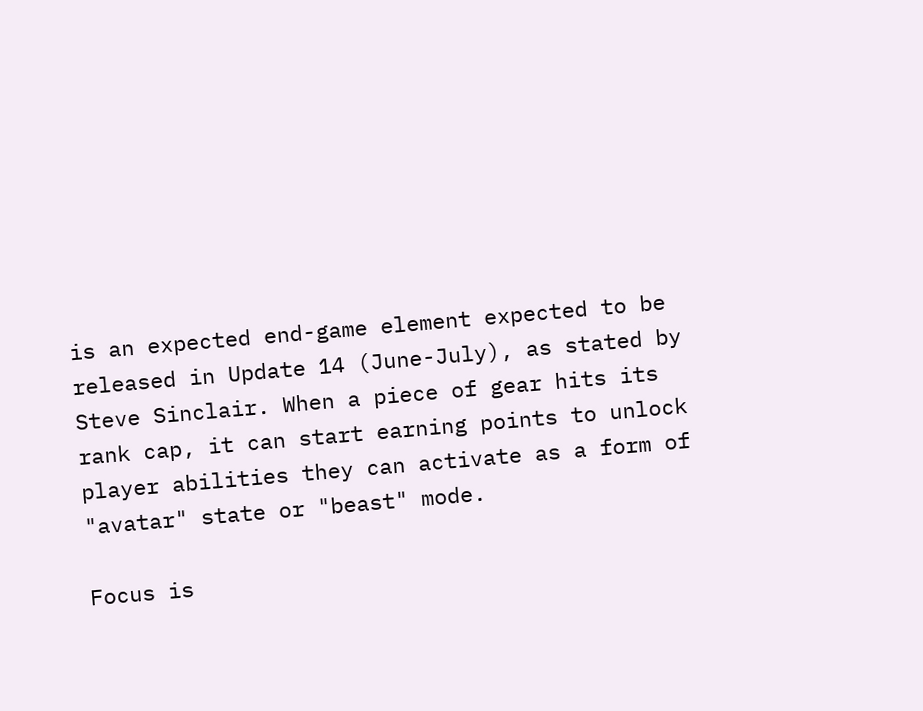is an expected end-game element expected to be released in Update 14 (June-July), as stated by Steve Sinclair. When a piece of gear hits its rank cap, it can start earning points to unlock player abilities they can activate as a form of "avatar" state or "beast" mode.

Focus is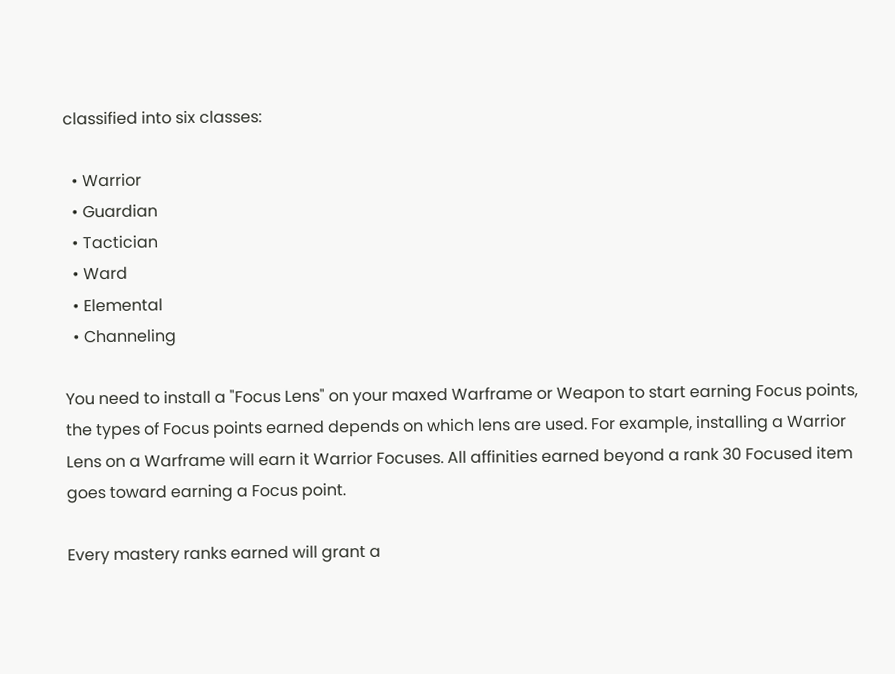classified into six classes:

  • Warrior
  • Guardian
  • Tactician
  • Ward
  • Elemental
  • Channeling

You need to install a "Focus Lens" on your maxed Warframe or Weapon to start earning Focus points, the types of Focus points earned depends on which lens are used. For example, installing a Warrior Lens on a Warframe will earn it Warrior Focuses. All affinities earned beyond a rank 30 Focused item goes toward earning a Focus point.

Every mastery ranks earned will grant a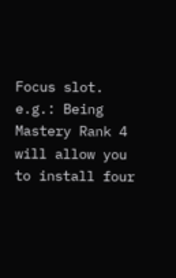Focus slot. e.g.: Being Mastery Rank 4 will allow you to install four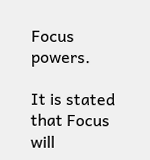Focus powers.

It is stated that Focus will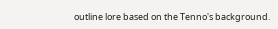outline lore based on the Tenno's background.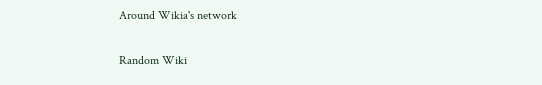Around Wikia's network

Random Wiki